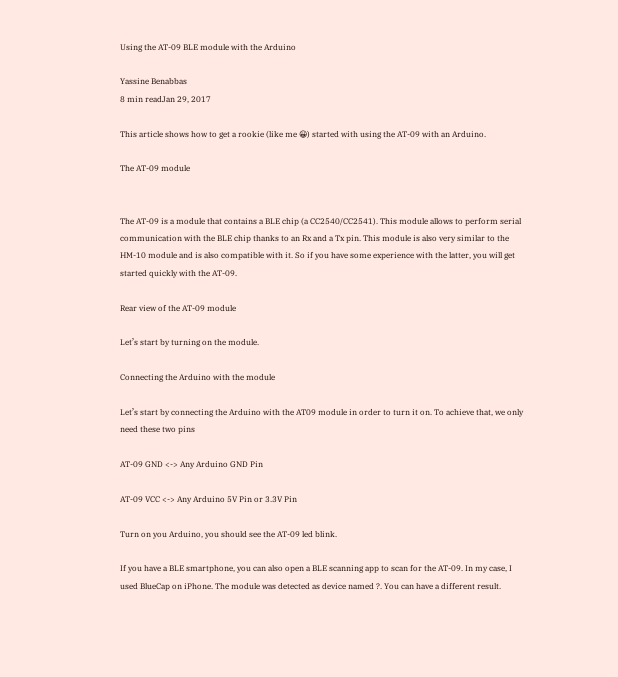Using the AT-09 BLE module with the Arduino

Yassine Benabbas
8 min readJan 29, 2017

This article shows how to get a rookie (like me 😀) started with using the AT-09 with an Arduino.

The AT-09 module


The AT-09 is a module that contains a BLE chip (a CC2540/CC2541). This module allows to perform serial communication with the BLE chip thanks to an Rx and a Tx pin. This module is also very similar to the HM-10 module and is also compatible with it. So if you have some experience with the latter, you will get started quickly with the AT-09.

Rear view of the AT-09 module

Let’s start by turning on the module.

Connecting the Arduino with the module

Let’s start by connecting the Arduino with the AT09 module in order to turn it on. To achieve that, we only need these two pins

AT-09 GND <-> Any Arduino GND Pin

AT-09 VCC <-> Any Arduino 5V Pin or 3.3V Pin

Turn on you Arduino, you should see the AT-09 led blink.

If you have a BLE smartphone, you can also open a BLE scanning app to scan for the AT-09. In my case, I used BlueCap on iPhone. The module was detected as device named ?. You can have a different result.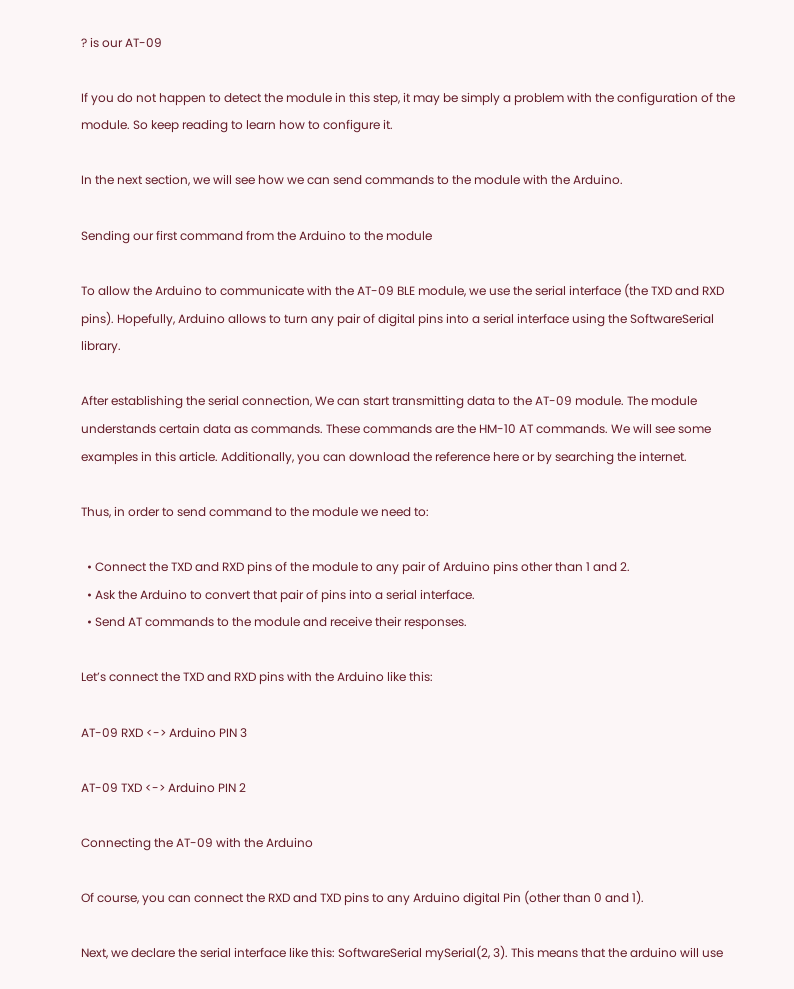? is our AT-09

If you do not happen to detect the module in this step, it may be simply a problem with the configuration of the module. So keep reading to learn how to configure it.

In the next section, we will see how we can send commands to the module with the Arduino.

Sending our first command from the Arduino to the module

To allow the Arduino to communicate with the AT-09 BLE module, we use the serial interface (the TXD and RXD pins). Hopefully, Arduino allows to turn any pair of digital pins into a serial interface using the SoftwareSerial library.

After establishing the serial connection, We can start transmitting data to the AT-09 module. The module understands certain data as commands. These commands are the HM-10 AT commands. We will see some examples in this article. Additionally, you can download the reference here or by searching the internet.

Thus, in order to send command to the module we need to:

  • Connect the TXD and RXD pins of the module to any pair of Arduino pins other than 1 and 2.
  • Ask the Arduino to convert that pair of pins into a serial interface.
  • Send AT commands to the module and receive their responses.

Let’s connect the TXD and RXD pins with the Arduino like this:

AT-09 RXD <-> Arduino PIN 3

AT-09 TXD <-> Arduino PIN 2

Connecting the AT-09 with the Arduino

Of course, you can connect the RXD and TXD pins to any Arduino digital Pin (other than 0 and 1).

Next, we declare the serial interface like this: SoftwareSerial mySerial(2, 3). This means that the arduino will use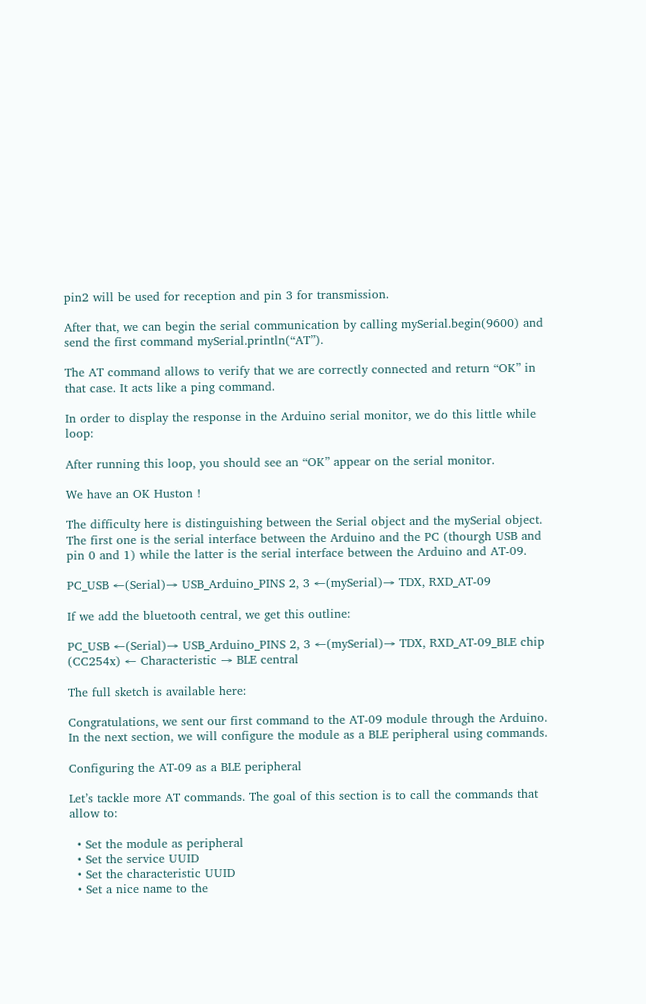pin2 will be used for reception and pin 3 for transmission.

After that, we can begin the serial communication by calling mySerial.begin(9600) and send the first command mySerial.println(“AT”).

The AT command allows to verify that we are correctly connected and return “OK” in that case. It acts like a ping command.

In order to display the response in the Arduino serial monitor, we do this little while loop:

After running this loop, you should see an “OK” appear on the serial monitor.

We have an OK Huston !

The difficulty here is distinguishing between the Serial object and the mySerial object. The first one is the serial interface between the Arduino and the PC (thourgh USB and pin 0 and 1) while the latter is the serial interface between the Arduino and AT-09.

PC_USB ←(Serial)→ USB_Arduino_PINS 2, 3 ←(mySerial)→ TDX, RXD_AT-09

If we add the bluetooth central, we get this outline:

PC_USB ←(Serial)→ USB_Arduino_PINS 2, 3 ←(mySerial)→ TDX, RXD_AT-09_BLE chip (CC254x) ← Characteristic → BLE central

The full sketch is available here:

Congratulations, we sent our first command to the AT-09 module through the Arduino. In the next section, we will configure the module as a BLE peripheral using commands.

Configuring the AT-09 as a BLE peripheral

Let’s tackle more AT commands. The goal of this section is to call the commands that allow to:

  • Set the module as peripheral
  • Set the service UUID
  • Set the characteristic UUID
  • Set a nice name to the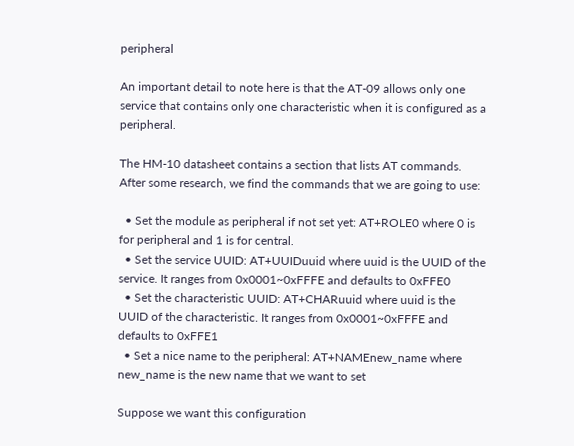peripheral

An important detail to note here is that the AT-09 allows only one service that contains only one characteristic when it is configured as a peripheral.

The HM-10 datasheet contains a section that lists AT commands. After some research, we find the commands that we are going to use:

  • Set the module as peripheral if not set yet: AT+ROLE0 where 0 is for peripheral and 1 is for central.
  • Set the service UUID: AT+UUIDuuid where uuid is the UUID of the service. It ranges from 0x0001~0xFFFE and defaults to 0xFFE0
  • Set the characteristic UUID: AT+CHARuuid where uuid is the UUID of the characteristic. It ranges from 0x0001~0xFFFE and defaults to 0xFFE1
  • Set a nice name to the peripheral: AT+NAMEnew_name where new_name is the new name that we want to set

Suppose we want this configuration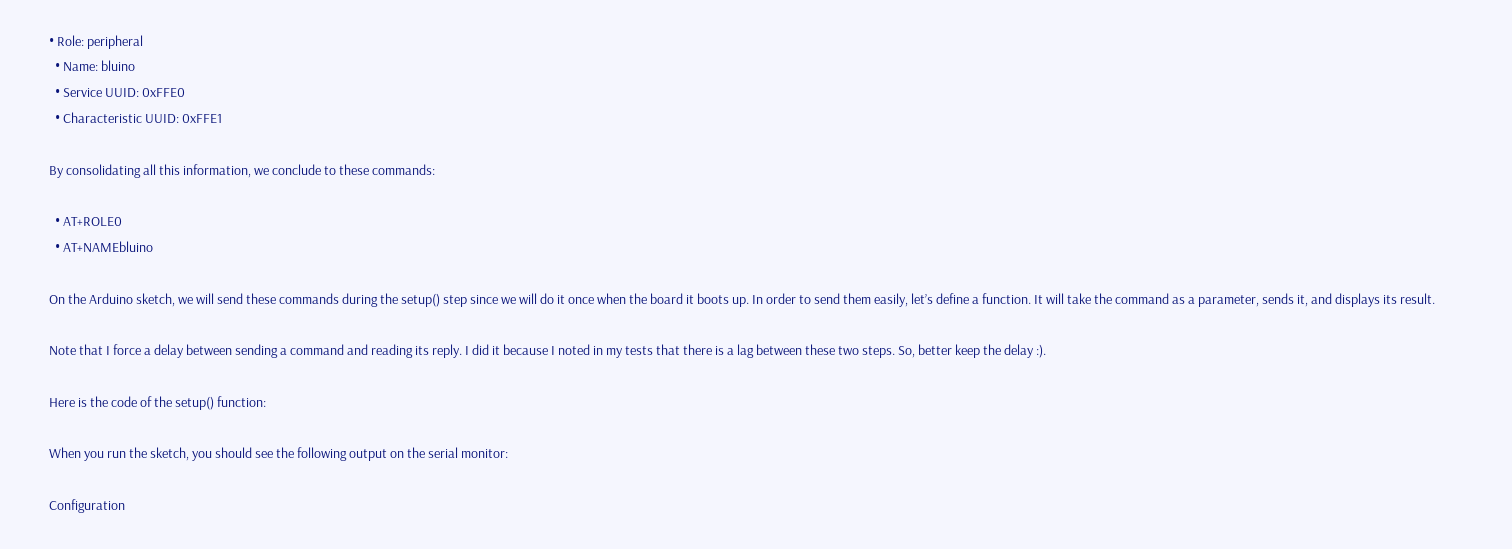• Role: peripheral
  • Name: bluino
  • Service UUID: 0xFFE0
  • Characteristic UUID: 0xFFE1

By consolidating all this information, we conclude to these commands:

  • AT+ROLE0
  • AT+NAMEbluino

On the Arduino sketch, we will send these commands during the setup() step since we will do it once when the board it boots up. In order to send them easily, let’s define a function. It will take the command as a parameter, sends it, and displays its result.

Note that I force a delay between sending a command and reading its reply. I did it because I noted in my tests that there is a lag between these two steps. So, better keep the delay :).

Here is the code of the setup() function:

When you run the sketch, you should see the following output on the serial monitor:

Configuration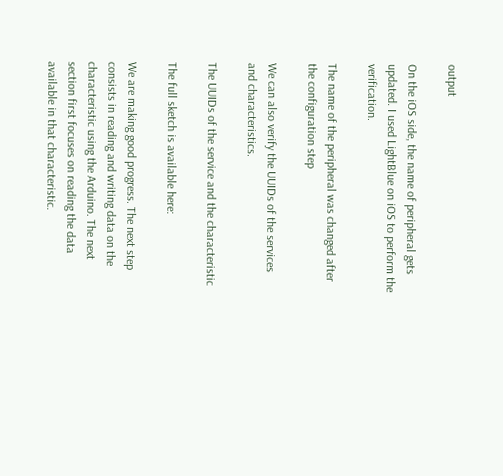output

On the iOS side, the name of peripheral gets updated. I used LightBlue on iOS to perform the verification.

The name of the peripheral was changed after the configuration step

We can also verify the UUIDs of the services and characteristics.

The UUIDs of the service and the characteristic

The full sketch is available here:

We are making good progress. The next step consists in reading and writing data on the characteristic using the Arduino. The next section first focuses on reading the data available in that characteristic.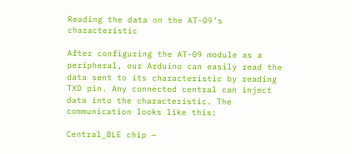Reading the data on the AT-09’s characteristic

After configuring the AT-09 module as a peripheral, our Arduino can easily read the data sent to its characteristic by reading TXD pin. Any connected central can inject data into the characteristic. The communication looks like this:

Central_BLE chip —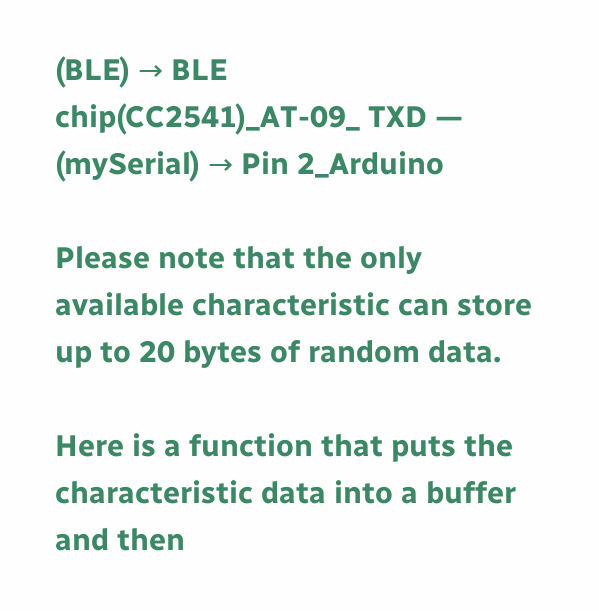(BLE) → BLE chip(CC2541)_AT-09_ TXD — (mySerial) → Pin 2_Arduino

Please note that the only available characteristic can store up to 20 bytes of random data.

Here is a function that puts the characteristic data into a buffer and then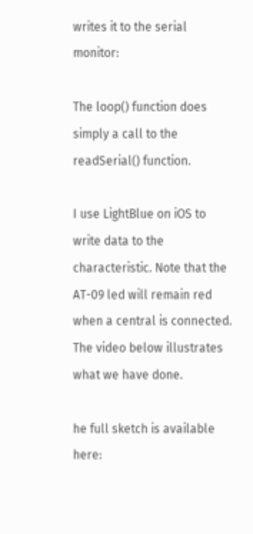writes it to the serial monitor:

The loop() function does simply a call to the readSerial() function.

I use LightBlue on iOS to write data to the characteristic. Note that the AT-09 led will remain red when a central is connected. The video below illustrates what we have done.

he full sketch is available here: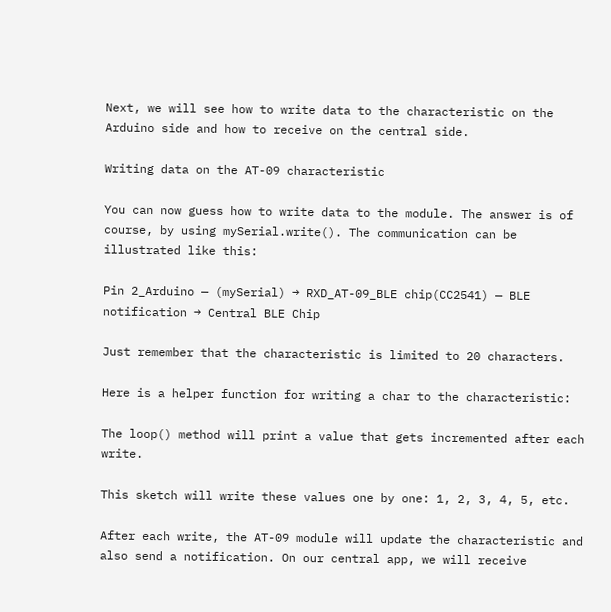Next, we will see how to write data to the characteristic on the Arduino side and how to receive on the central side.

Writing data on the AT-09 characteristic

You can now guess how to write data to the module. The answer is of course, by using mySerial.write(). The communication can be illustrated like this:

Pin 2_Arduino — (mySerial) → RXD_AT-09_BLE chip(CC2541) — BLE notification → Central BLE Chip

Just remember that the characteristic is limited to 20 characters.

Here is a helper function for writing a char to the characteristic:

The loop() method will print a value that gets incremented after each write.

This sketch will write these values one by one: 1, 2, 3, 4, 5, etc.

After each write, the AT-09 module will update the characteristic and also send a notification. On our central app, we will receive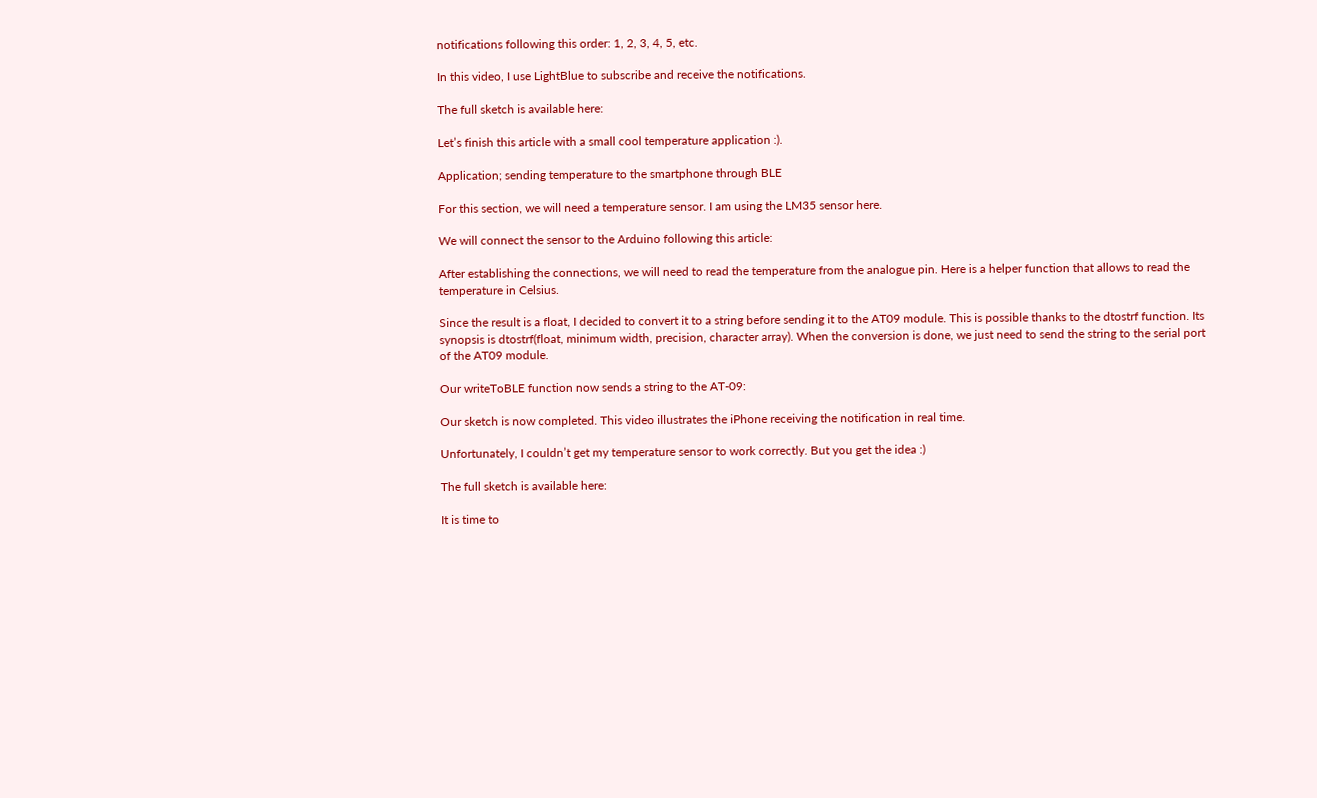notifications following this order: 1, 2, 3, 4, 5, etc.

In this video, I use LightBlue to subscribe and receive the notifications.

The full sketch is available here:

Let’s finish this article with a small cool temperature application :).

Application; sending temperature to the smartphone through BLE

For this section, we will need a temperature sensor. I am using the LM35 sensor here.

We will connect the sensor to the Arduino following this article:

After establishing the connections, we will need to read the temperature from the analogue pin. Here is a helper function that allows to read the temperature in Celsius.

Since the result is a float, I decided to convert it to a string before sending it to the AT09 module. This is possible thanks to the dtostrf function. Its synopsis is dtostrf(float, minimum width, precision, character array). When the conversion is done, we just need to send the string to the serial port of the AT09 module.

Our writeToBLE function now sends a string to the AT-09:

Our sketch is now completed. This video illustrates the iPhone receiving the notification in real time.

Unfortunately, I couldn’t get my temperature sensor to work correctly. But you get the idea :)

The full sketch is available here:

It is time to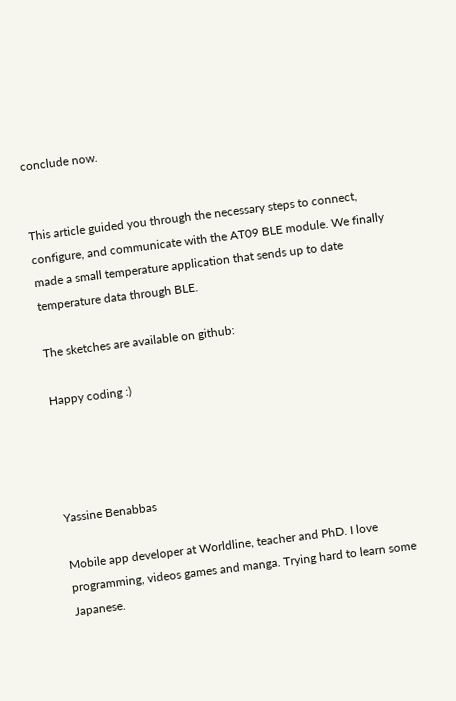conclude now.


This article guided you through the necessary steps to connect, configure, and communicate with the AT09 BLE module. We finally made a small temperature application that sends up to date temperature data through BLE.

The sketches are available on github:

Happy coding :)




Yassine Benabbas

Mobile app developer at Worldline, teacher and PhD. I love programming, videos games and manga. Trying hard to learn some Japanese.